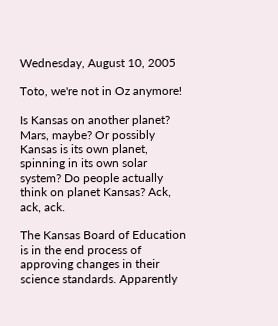Wednesday, August 10, 2005

Toto, we're not in Oz anymore!

Is Kansas on another planet? Mars, maybe? Or possibly Kansas is its own planet, spinning in its own solar system? Do people actually think on planet Kansas? Ack, ack, ack.

The Kansas Board of Education is in the end process of approving changes in their science standards. Apparently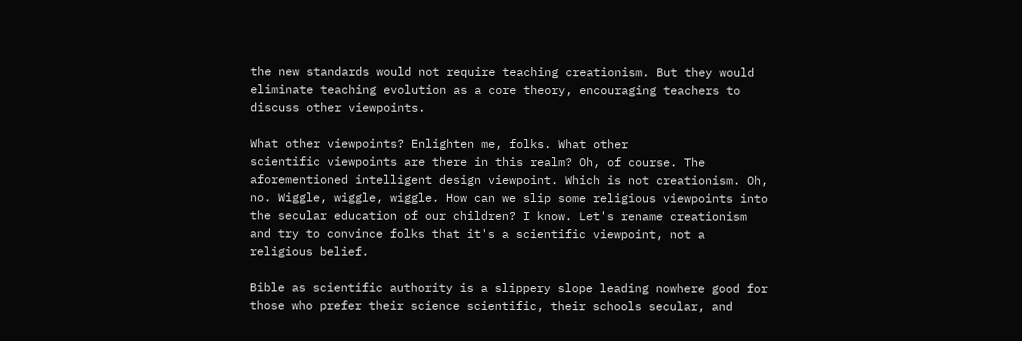the new standards would not require teaching creationism. But they would eliminate teaching evolution as a core theory, encouraging teachers to discuss other viewpoints.

What other viewpoints? Enlighten me, folks. What other
scientific viewpoints are there in this realm? Oh, of course. The aforementioned intelligent design viewpoint. Which is not creationism. Oh, no. Wiggle, wiggle, wiggle. How can we slip some religious viewpoints into the secular education of our children? I know. Let's rename creationism and try to convince folks that it's a scientific viewpoint, not a religious belief.

Bible as scientific authority is a slippery slope leading nowhere good for those who prefer their science scientific, their schools secular, and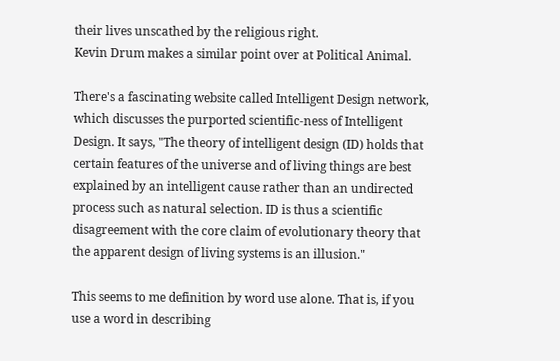their lives unscathed by the religious right.
Kevin Drum makes a similar point over at Political Animal.

There's a fascinating website called Intelligent Design network, which discusses the purported scientific-ness of Intelligent Design. It says, "The theory of intelligent design (ID) holds that certain features of the universe and of living things are best explained by an intelligent cause rather than an undirected process such as natural selection. ID is thus a scientific disagreement with the core claim of evolutionary theory that the apparent design of living systems is an illusion."

This seems to me definition by word use alone. That is, if you use a word in describing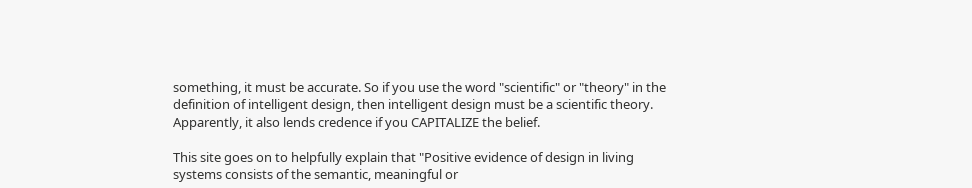something, it must be accurate. So if you use the word "scientific" or "theory" in the definition of intelligent design, then intelligent design must be a scientific theory. Apparently, it also lends credence if you CAPITALIZE the belief.

This site goes on to helpfully explain that "Positive evidence of design in living systems consists of the semantic, meaningful or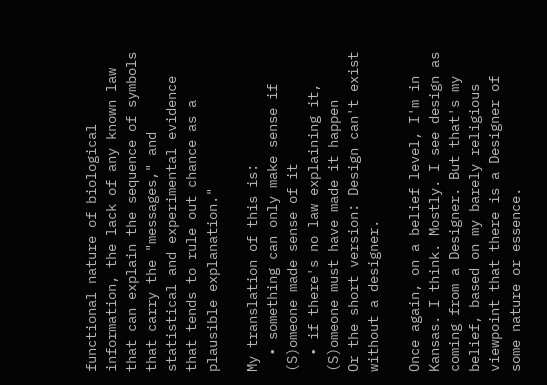functional nature of biological information, the lack of any known law that can explain the sequence of symbols that carry the "messages," and statistical and experimental evidence that tends to rule out chance as a plausible explanation."

My translation of this is:
  • something can only make sense if (S)omeone made sense of it
  • if there's no law explaining it, (S)omeone must have made it happen
Or the short version: Design can't exist without a designer.

Once again, on a belief level, I'm in Kansas. I think. Mostly. I see design as coming from a Designer. But that's my belief, based on my barely religious viewpoint that there is a Designer of some nature or essence.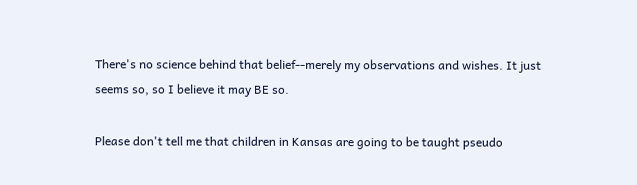There's no science behind that belief--merely my observations and wishes. It just seems so, so I believe it may BE so.

Please don't tell me that children in Kansas are going to be taught pseudo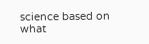science based on what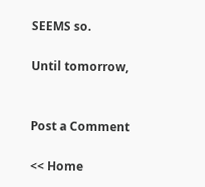SEEMS so.

Until tomorrow,


Post a Comment

<< Home